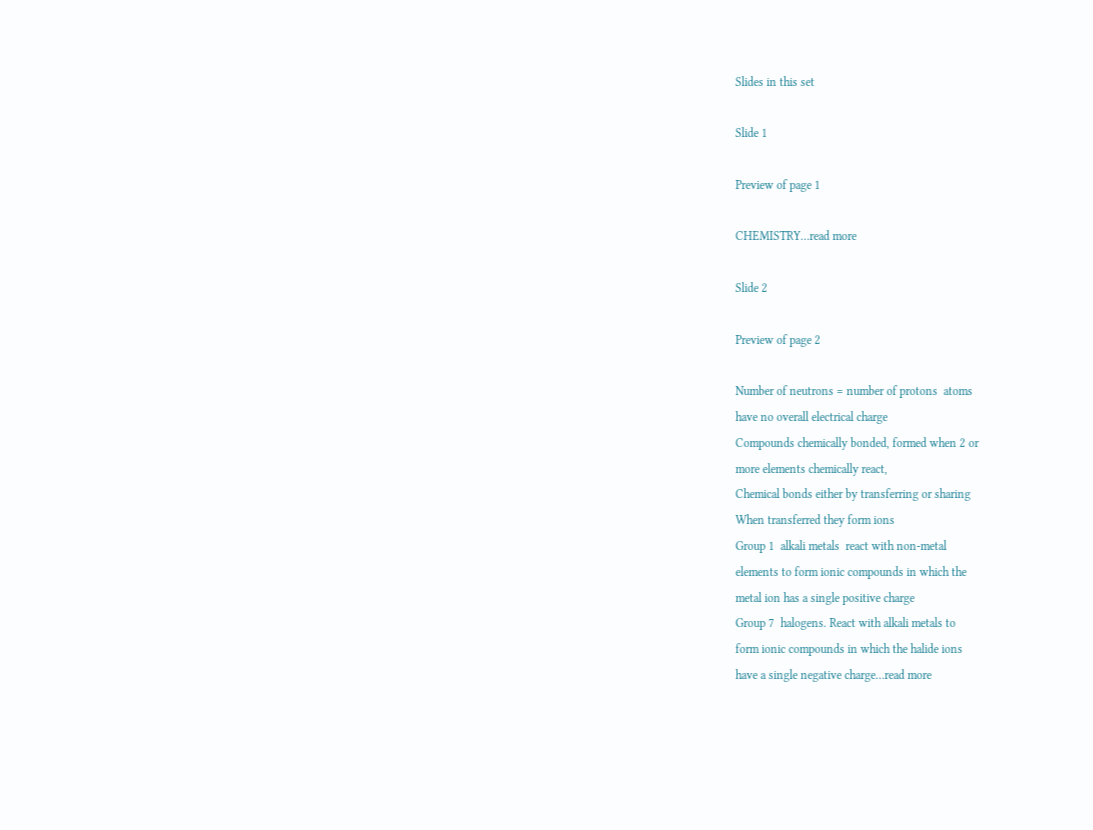Slides in this set

Slide 1

Preview of page 1

CHEMISTRY…read more

Slide 2

Preview of page 2

Number of neutrons = number of protons  atoms
have no overall electrical charge
Compounds chemically bonded, formed when 2 or
more elements chemically react,
Chemical bonds either by transferring or sharing
When transferred they form ions
Group 1  alkali metals  react with non-metal
elements to form ionic compounds in which the
metal ion has a single positive charge
Group 7  halogens. React with alkali metals to
form ionic compounds in which the halide ions
have a single negative charge…read more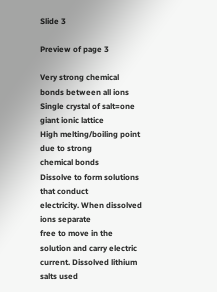Slide 3

Preview of page 3

Very strong chemical bonds between all ions
Single crystal of salt=one giant ionic lattice
High melting/boiling point  due to strong
chemical bonds
Dissolve to form solutions that conduct
electricity. When dissolved ions separate
free to move in the solution and carry electric
current. Dissolved lithium salts used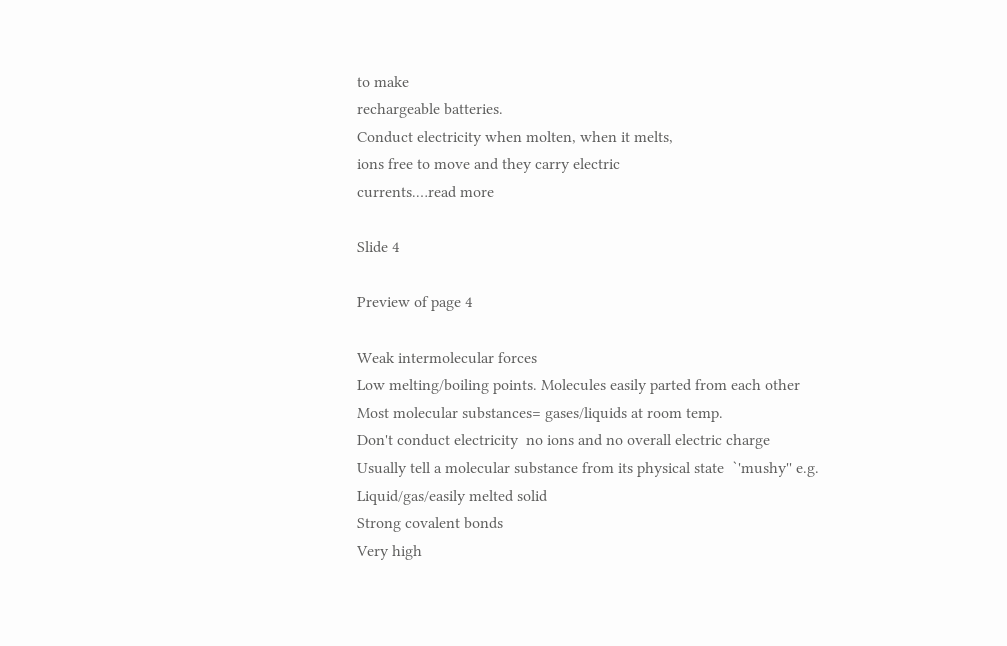to make
rechargeable batteries.
Conduct electricity when molten, when it melts,
ions free to move and they carry electric
currents.…read more

Slide 4

Preview of page 4

Weak intermolecular forces
Low melting/boiling points. Molecules easily parted from each other
Most molecular substances= gases/liquids at room temp.
Don't conduct electricity  no ions and no overall electric charge
Usually tell a molecular substance from its physical state  `'mushy'' e.g.
Liquid/gas/easily melted solid
Strong covalent bonds
Very high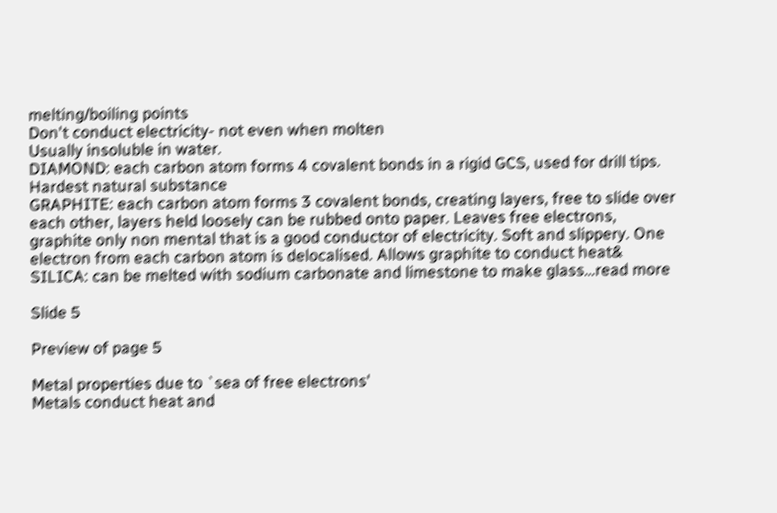melting/boiling points
Don't conduct electricity- not even when molten
Usually insoluble in water.
DIAMOND: each carbon atom forms 4 covalent bonds in a rigid GCS, used for drill tips.
Hardest natural substance
GRAPHITE: each carbon atom forms 3 covalent bonds, creating layers, free to slide over
each other, layers held loosely can be rubbed onto paper. Leaves free electrons,
graphite only non mental that is a good conductor of electricity. Soft and slippery. One
electron from each carbon atom is delocalised. Allows graphite to conduct heat&
SILICA: can be melted with sodium carbonate and limestone to make glass…read more

Slide 5

Preview of page 5

Metal properties due to `sea of free electrons'
Metals conduct heat and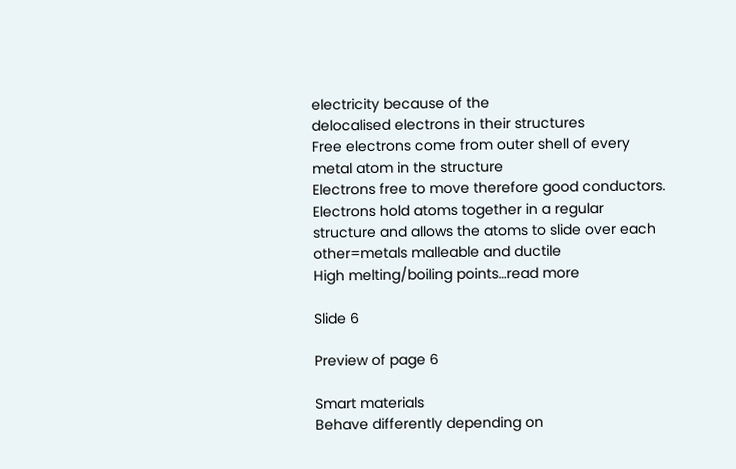electricity because of the
delocalised electrons in their structures
Free electrons come from outer shell of every
metal atom in the structure
Electrons free to move therefore good conductors.
Electrons hold atoms together in a regular
structure and allows the atoms to slide over each
other=metals malleable and ductile
High melting/boiling points…read more

Slide 6

Preview of page 6

Smart materials
Behave differently depending on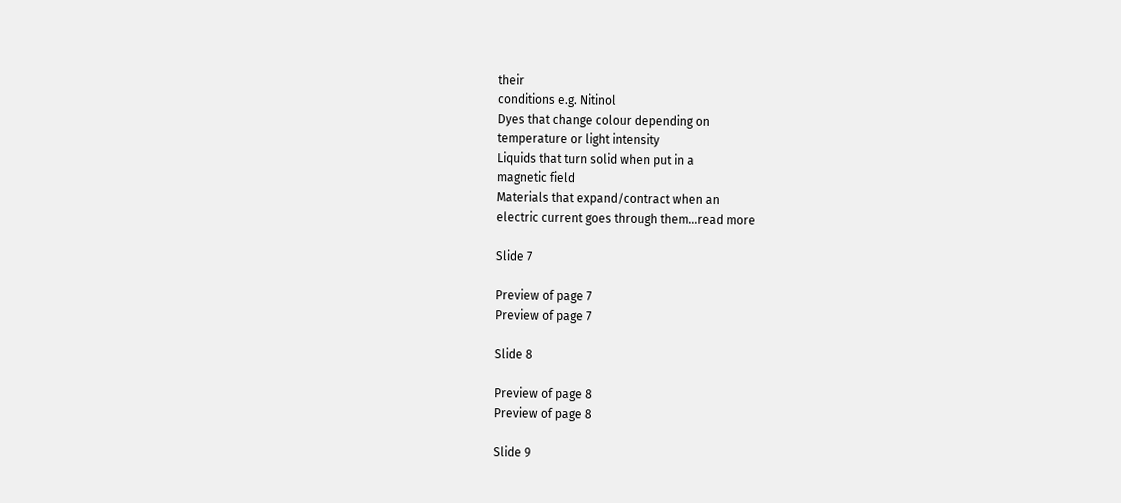their
conditions e.g. Nitinol
Dyes that change colour depending on
temperature or light intensity
Liquids that turn solid when put in a
magnetic field
Materials that expand/contract when an
electric current goes through them…read more

Slide 7

Preview of page 7
Preview of page 7

Slide 8

Preview of page 8
Preview of page 8

Slide 9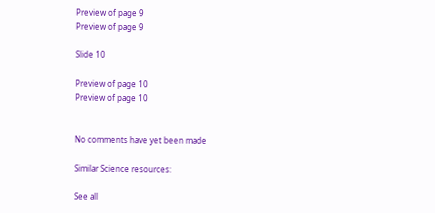Preview of page 9
Preview of page 9

Slide 10

Preview of page 10
Preview of page 10


No comments have yet been made

Similar Science resources:

See all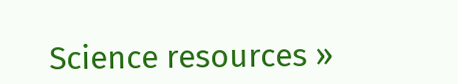Science resources »